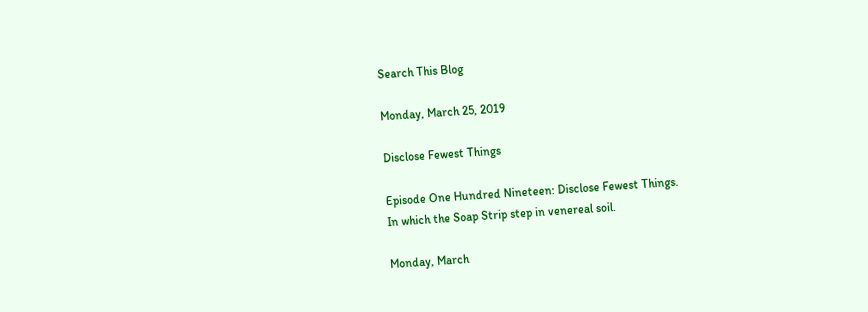Search This Blog

Monday, March 25, 2019

Disclose Fewest Things

Episode One Hundred Nineteen: Disclose Fewest Things.
In which the Soap Strip step in venereal soil.

Monday, March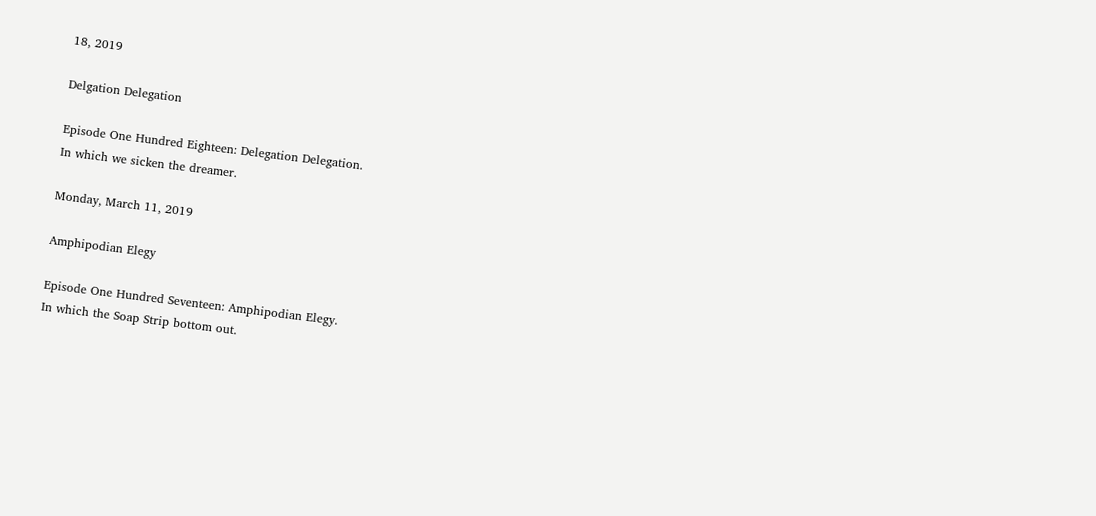18, 2019

Delgation Delegation

Episode One Hundred Eighteen: Delegation Delegation.
In which we sicken the dreamer.

Monday, March 11, 2019

Amphipodian Elegy

Episode One Hundred Seventeen: Amphipodian Elegy.
In which the Soap Strip bottom out.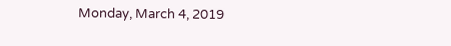Monday, March 4, 2019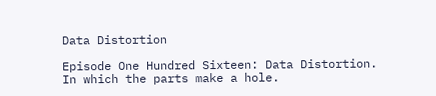Data Distortion

Episode One Hundred Sixteen: Data Distortion.
In which the parts make a hole.